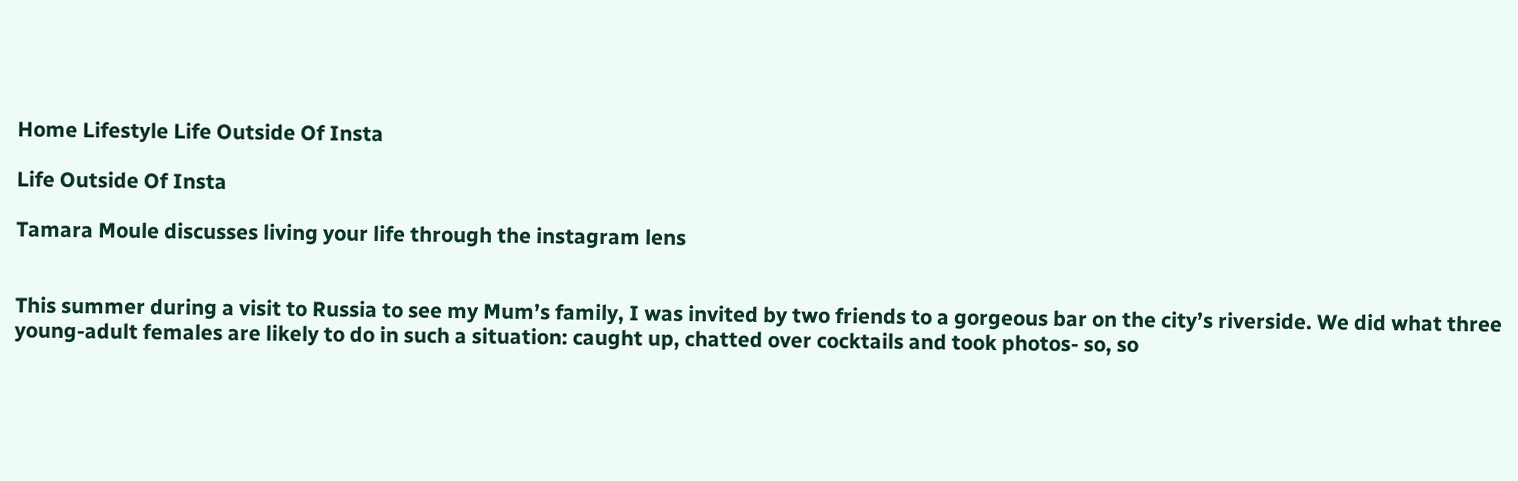Home Lifestyle Life Outside Of Insta

Life Outside Of Insta

Tamara Moule discusses living your life through the instagram lens


This summer during a visit to Russia to see my Mum’s family, I was invited by two friends to a gorgeous bar on the city’s riverside. We did what three young-adult females are likely to do in such a situation: caught up, chatted over cocktails and took photos- so, so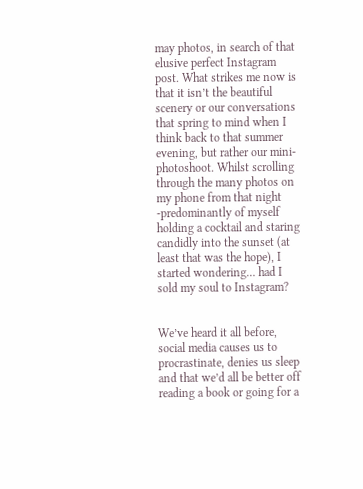may photos, in search of that elusive perfect Instagram post. What strikes me now is that it isn’t the beautiful scenery or our conversations that spring to mind when I think back to that summer evening, but rather our mini-photoshoot. Whilst scrolling through the many photos on my phone from that night -predominantly of myself holding a cocktail and staring candidly into the sunset (at least that was the hope), I started wondering… had I sold my soul to Instagram?


We’ve heard it all before, social media causes us to procrastinate, denies us sleep and that we’d all be better off reading a book or going for a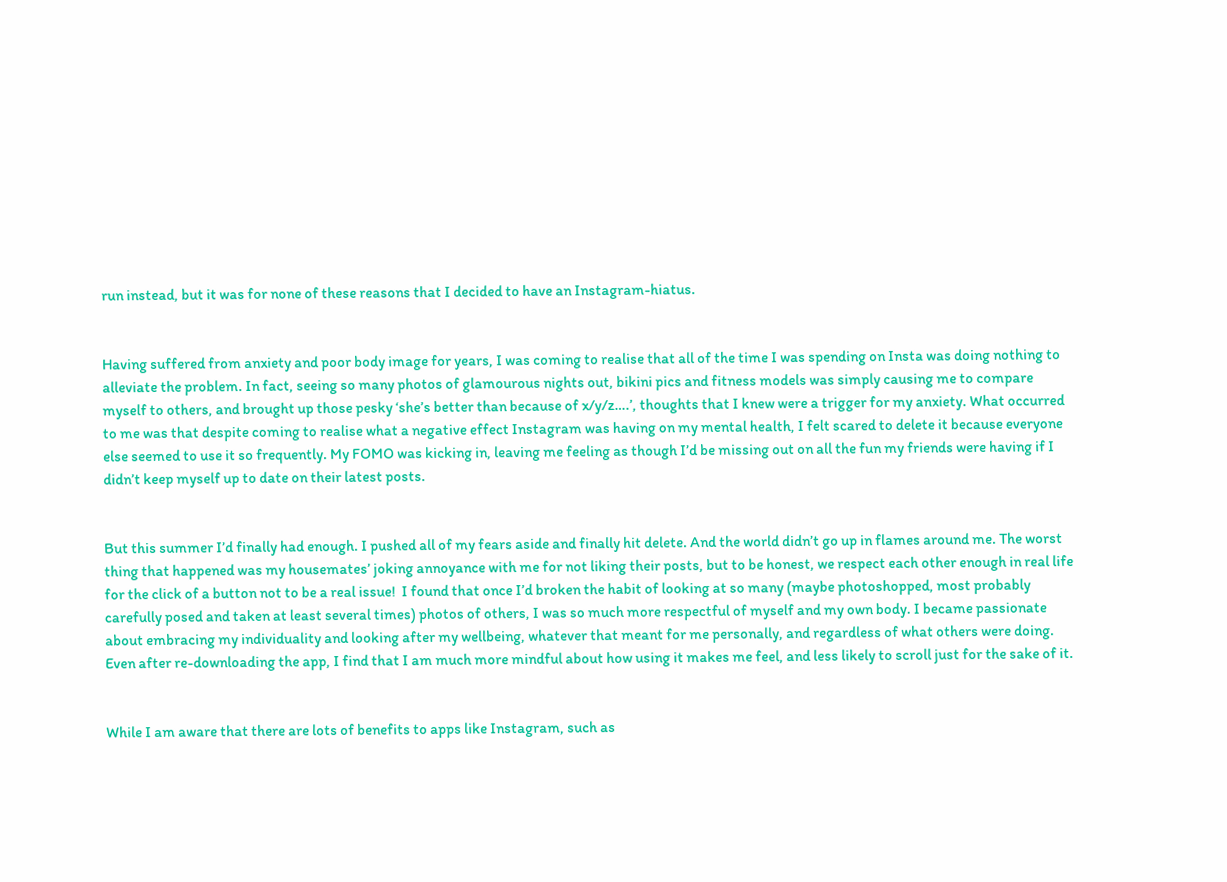run instead, but it was for none of these reasons that I decided to have an Instagram-hiatus.


Having suffered from anxiety and poor body image for years, I was coming to realise that all of the time I was spending on Insta was doing nothing to alleviate the problem. In fact, seeing so many photos of glamourous nights out, bikini pics and fitness models was simply causing me to compare myself to others, and brought up those pesky ‘she’s better than because of x/y/z….’, thoughts that I knew were a trigger for my anxiety. What occurred to me was that despite coming to realise what a negative effect Instagram was having on my mental health, I felt scared to delete it because everyone else seemed to use it so frequently. My FOMO was kicking in, leaving me feeling as though I’d be missing out on all the fun my friends were having if I didn’t keep myself up to date on their latest posts.


But this summer I’d finally had enough. I pushed all of my fears aside and finally hit delete. And the world didn’t go up in flames around me. The worst thing that happened was my housemates’ joking annoyance with me for not liking their posts, but to be honest, we respect each other enough in real life for the click of a button not to be a real issue!  I found that once I’d broken the habit of looking at so many (maybe photoshopped, most probably carefully posed and taken at least several times) photos of others, I was so much more respectful of myself and my own body. I became passionate about embracing my individuality and looking after my wellbeing, whatever that meant for me personally, and regardless of what others were doing. Even after re-downloading the app, I find that I am much more mindful about how using it makes me feel, and less likely to scroll just for the sake of it.


While I am aware that there are lots of benefits to apps like Instagram, such as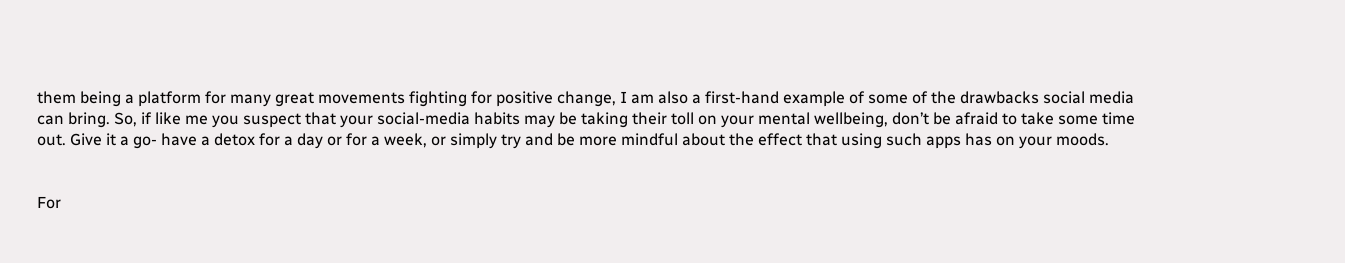them being a platform for many great movements fighting for positive change, I am also a first-hand example of some of the drawbacks social media can bring. So, if like me you suspect that your social-media habits may be taking their toll on your mental wellbeing, don’t be afraid to take some time out. Give it a go- have a detox for a day or for a week, or simply try and be more mindful about the effect that using such apps has on your moods.


For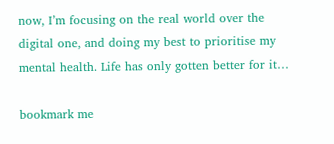now, I’m focusing on the real world over the digital one, and doing my best to prioritise my mental health. Life has only gotten better for it…

bookmark me